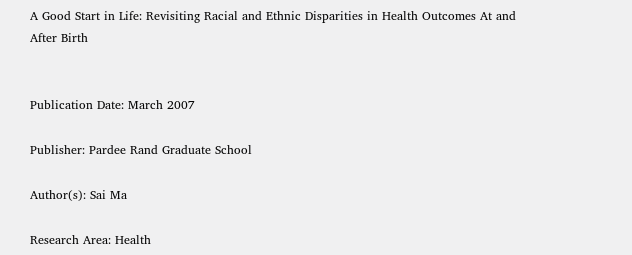A Good Start in Life: Revisiting Racial and Ethnic Disparities in Health Outcomes At and After Birth


Publication Date: March 2007

Publisher: Pardee Rand Graduate School

Author(s): Sai Ma

Research Area: Health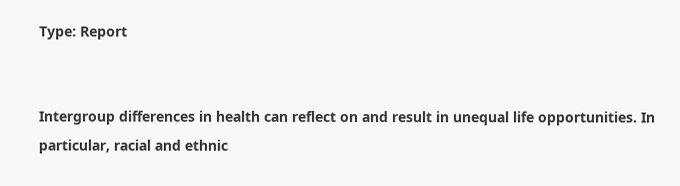Type: Report


Intergroup differences in health can reflect on and result in unequal life opportunities. In particular, racial and ethnic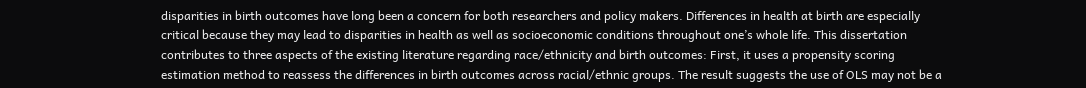disparities in birth outcomes have long been a concern for both researchers and policy makers. Differences in health at birth are especially critical because they may lead to disparities in health as well as socioeconomic conditions throughout one’s whole life. This dissertation contributes to three aspects of the existing literature regarding race/ethnicity and birth outcomes: First, it uses a propensity scoring estimation method to reassess the differences in birth outcomes across racial/ethnic groups. The result suggests the use of OLS may not be a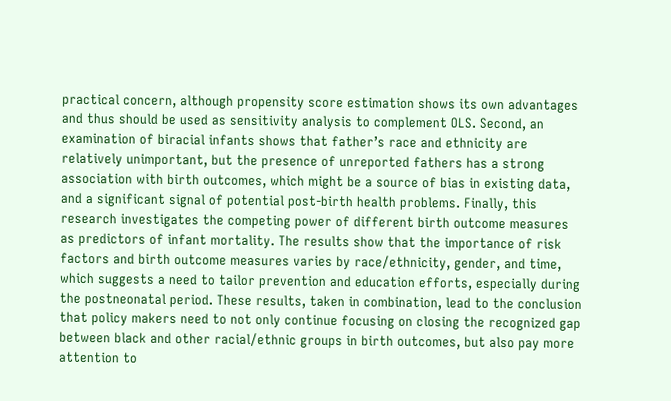practical concern, although propensity score estimation shows its own advantages and thus should be used as sensitivity analysis to complement OLS. Second, an examination of biracial infants shows that father’s race and ethnicity are relatively unimportant, but the presence of unreported fathers has a strong association with birth outcomes, which might be a source of bias in existing data, and a significant signal of potential post-birth health problems. Finally, this research investigates the competing power of different birth outcome measures as predictors of infant mortality. The results show that the importance of risk factors and birth outcome measures varies by race/ethnicity, gender, and time, which suggests a need to tailor prevention and education efforts, especially during the postneonatal period. These results, taken in combination, lead to the conclusion that policy makers need to not only continue focusing on closing the recognized gap between black and other racial/ethnic groups in birth outcomes, but also pay more attention to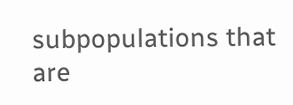subpopulations that are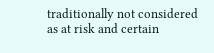traditionally not considered as at risk and certain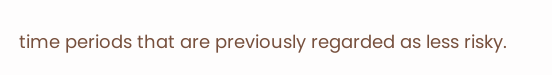time periods that are previously regarded as less risky.